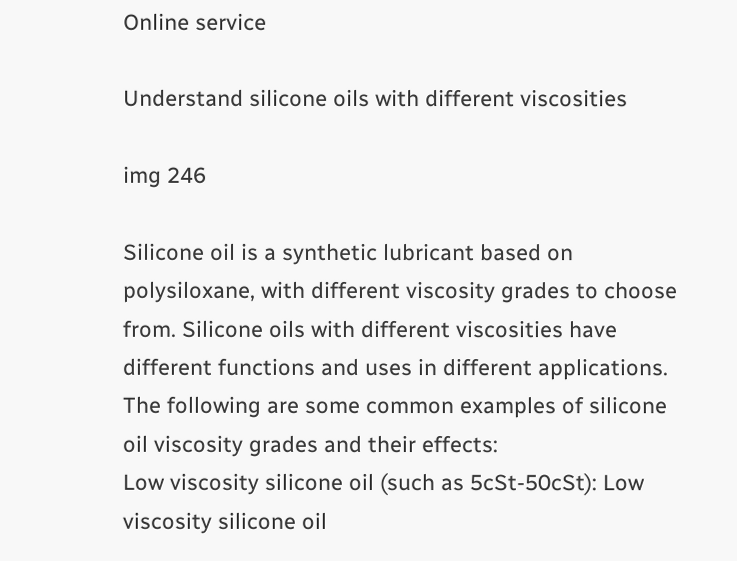Online service

Understand silicone oils with different viscosities

img 246

Silicone oil is a synthetic lubricant based on polysiloxane, with different viscosity grades to choose from. Silicone oils with different viscosities have different functions and uses in different applications. The following are some common examples of silicone oil viscosity grades and their effects:
Low viscosity silicone oil (such as 5cSt-50cSt): Low viscosity silicone oil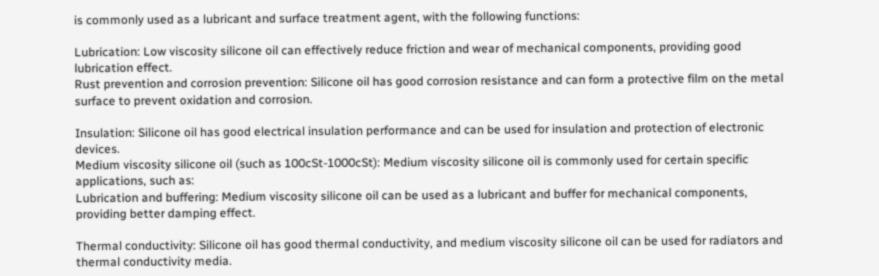is commonly used as a lubricant and surface treatment agent, with the following functions:

Lubrication: Low viscosity silicone oil can effectively reduce friction and wear of mechanical components, providing good lubrication effect.
Rust prevention and corrosion prevention: Silicone oil has good corrosion resistance and can form a protective film on the metal surface to prevent oxidation and corrosion.

Insulation: Silicone oil has good electrical insulation performance and can be used for insulation and protection of electronic devices.
Medium viscosity silicone oil (such as 100cSt-1000cSt): Medium viscosity silicone oil is commonly used for certain specific applications, such as:
Lubrication and buffering: Medium viscosity silicone oil can be used as a lubricant and buffer for mechanical components, providing better damping effect.

Thermal conductivity: Silicone oil has good thermal conductivity, and medium viscosity silicone oil can be used for radiators and thermal conductivity media.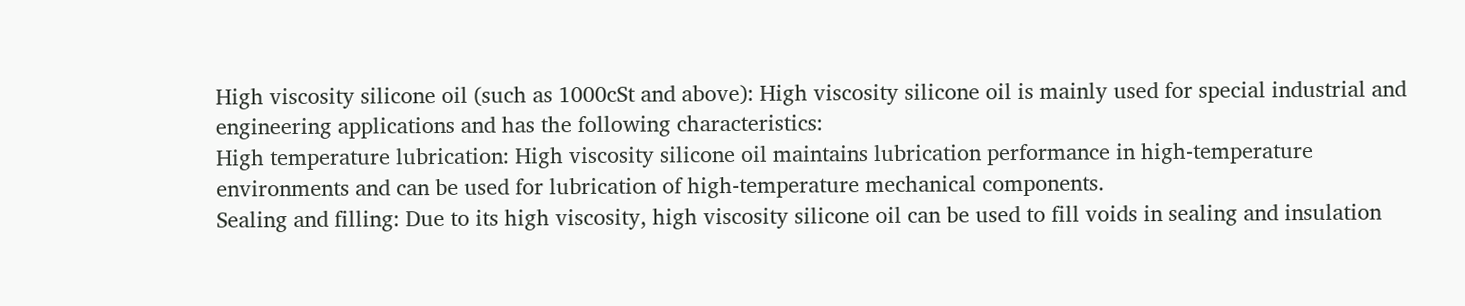High viscosity silicone oil (such as 1000cSt and above): High viscosity silicone oil is mainly used for special industrial and engineering applications and has the following characteristics:
High temperature lubrication: High viscosity silicone oil maintains lubrication performance in high-temperature environments and can be used for lubrication of high-temperature mechanical components.
Sealing and filling: Due to its high viscosity, high viscosity silicone oil can be used to fill voids in sealing and insulation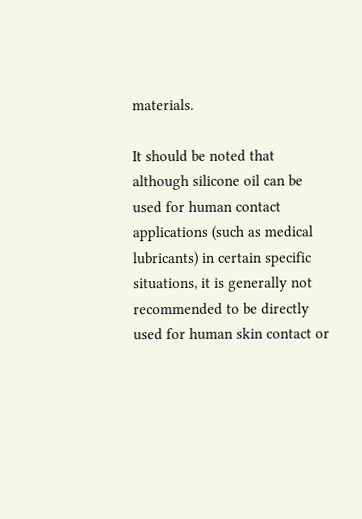materials.

It should be noted that although silicone oil can be used for human contact applications (such as medical lubricants) in certain specific situations, it is generally not recommended to be directly used for human skin contact or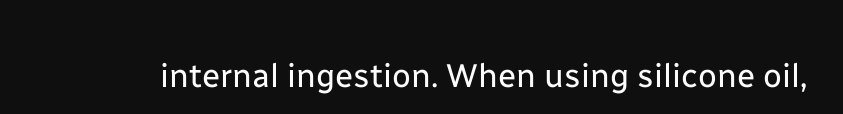internal ingestion. When using silicone oil,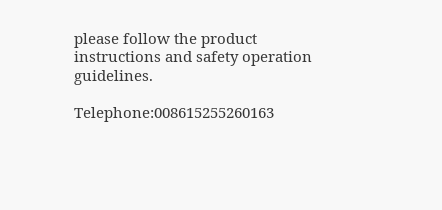please follow the product instructions and safety operation guidelines.

Telephone:008615255260163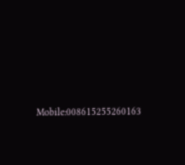Mobile:008615255260163